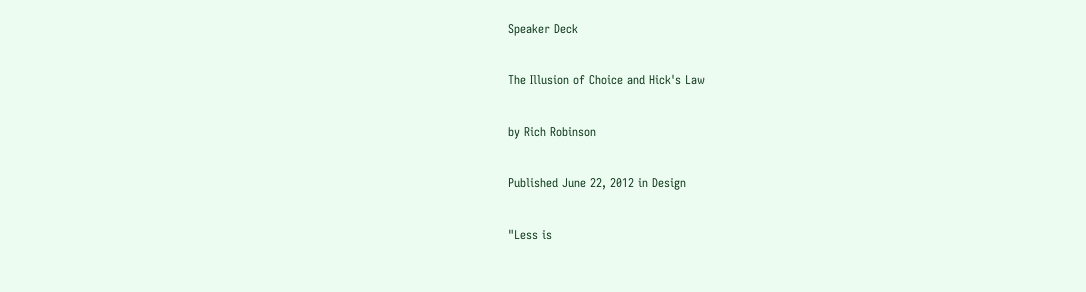Speaker Deck

The Illusion of Choice and Hick's Law

by Rich Robinson

Published June 22, 2012 in Design

"Less is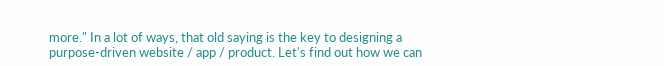more." In a lot of ways, that old saying is the key to designing a purpose-driven website / app / product. Let's find out how we can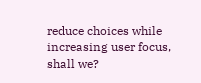reduce choices while increasing user focus, shall we?